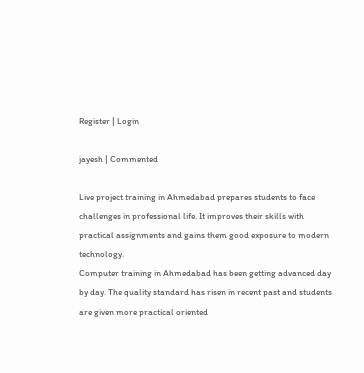Register | Login

jayesh | Commented

Live project training in Ahmedabad prepares students to face challenges in professional life. It improves their skills with practical assignments and gains them good exposure to modern technology.
Computer training in Ahmedabad has been getting advanced day by day. The quality standard has risen in recent past and students are given more practical oriented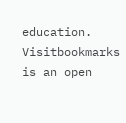education.
Visitbookmarks is an open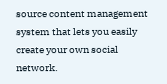source content management system that lets you easily create your own social network.